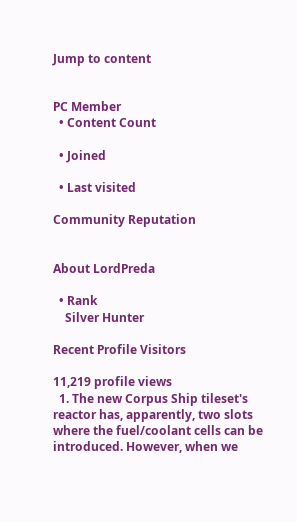Jump to content


PC Member
  • Content Count

  • Joined

  • Last visited

Community Reputation


About LordPreda

  • Rank
    Silver Hunter

Recent Profile Visitors

11,219 profile views
  1. The new Corpus Ship tileset's reactor has, apparently, two slots where the fuel/coolant cells can be introduced. However, when we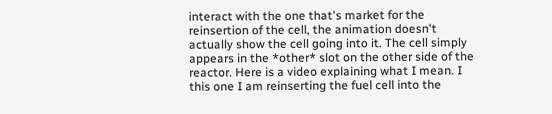interact with the one that's market for the reinsertion of the cell, the animation doesn't actually show the cell going into it. The cell simply appears in the *other* slot on the other side of the reactor. Here is a video explaining what I mean. I this one I am reinserting the fuel cell into the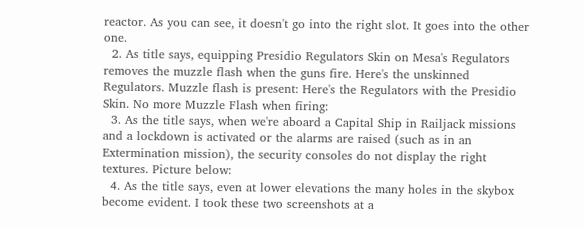reactor. As you can see, it doesn't go into the right slot. It goes into the other one.
  2. As title says, equipping Presidio Regulators Skin on Mesa's Regulators removes the muzzle flash when the guns fire. Here's the unskinned Regulators. Muzzle flash is present: Here's the Regulators with the Presidio Skin. No more Muzzle Flash when firing:
  3. As the title says, when we're aboard a Capital Ship in Railjack missions and a lockdown is activated or the alarms are raised (such as in an Extermination mission), the security consoles do not display the right textures. Picture below:
  4. As the title says, even at lower elevations the many holes in the skybox become evident. I took these two screenshots at a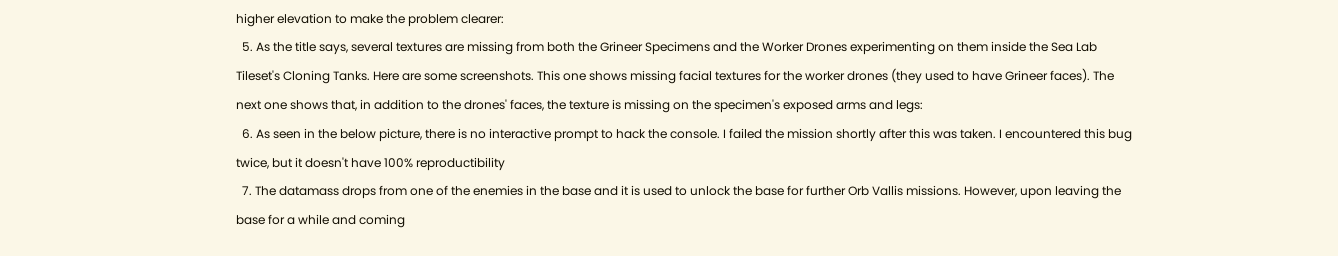higher elevation to make the problem clearer:
  5. As the title says, several textures are missing from both the Grineer Specimens and the Worker Drones experimenting on them inside the Sea Lab Tileset's Cloning Tanks. Here are some screenshots. This one shows missing facial textures for the worker drones (they used to have Grineer faces). The next one shows that, in addition to the drones' faces, the texture is missing on the specimen's exposed arms and legs:
  6. As seen in the below picture, there is no interactive prompt to hack the console. I failed the mission shortly after this was taken. I encountered this bug twice, but it doesn't have 100% reproductibility
  7. The datamass drops from one of the enemies in the base and it is used to unlock the base for further Orb Vallis missions. However, upon leaving the base for a while and coming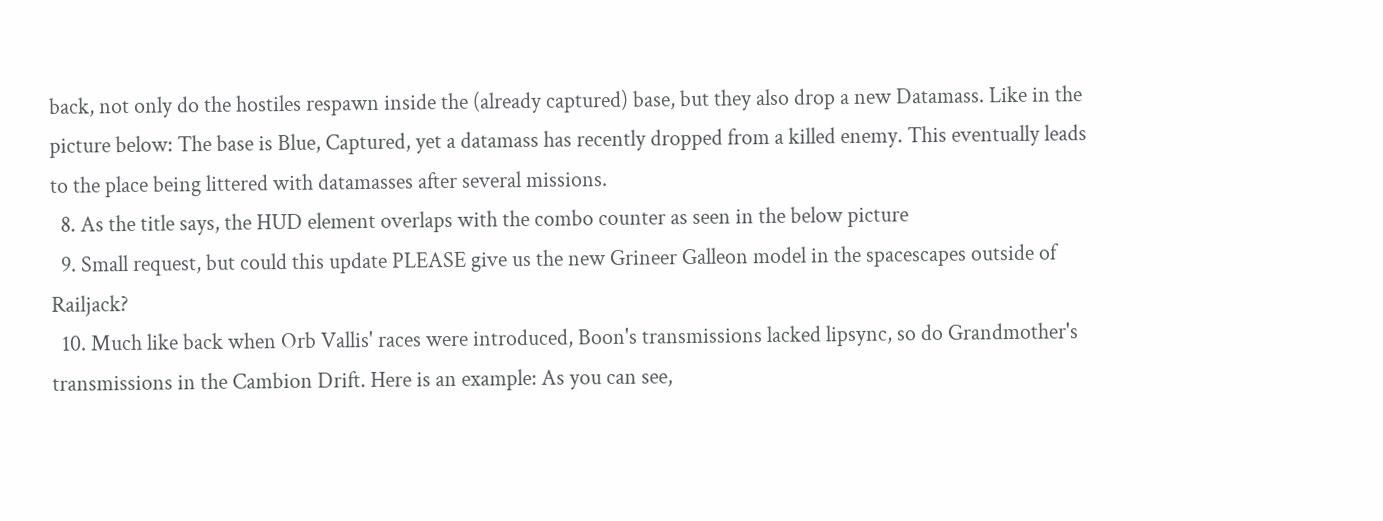back, not only do the hostiles respawn inside the (already captured) base, but they also drop a new Datamass. Like in the picture below: The base is Blue, Captured, yet a datamass has recently dropped from a killed enemy. This eventually leads to the place being littered with datamasses after several missions.
  8. As the title says, the HUD element overlaps with the combo counter as seen in the below picture
  9. Small request, but could this update PLEASE give us the new Grineer Galleon model in the spacescapes outside of Railjack?
  10. Much like back when Orb Vallis' races were introduced, Boon's transmissions lacked lipsync, so do Grandmother's transmissions in the Cambion Drift. Here is an example: As you can see,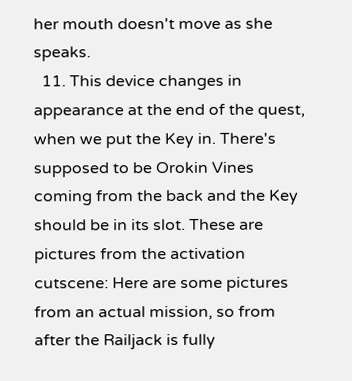her mouth doesn't move as she speaks.
  11. This device changes in appearance at the end of the quest, when we put the Key in. There's supposed to be Orokin Vines coming from the back and the Key should be in its slot. These are pictures from the activation cutscene: Here are some pictures from an actual mission, so from after the Railjack is fully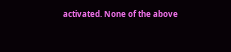activated. None of the above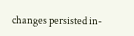changes persisted in-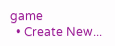game
  • Create New...